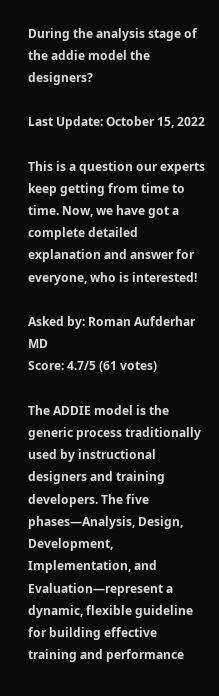During the analysis stage of the addie model the designers?

Last Update: October 15, 2022

This is a question our experts keep getting from time to time. Now, we have got a complete detailed explanation and answer for everyone, who is interested!

Asked by: Roman Aufderhar MD
Score: 4.7/5 (61 votes)

The ADDIE model is the generic process traditionally used by instructional designers and training developers. The five phases—Analysis, Design, Development, Implementation, and Evaluation—represent a dynamic, flexible guideline for building effective training and performance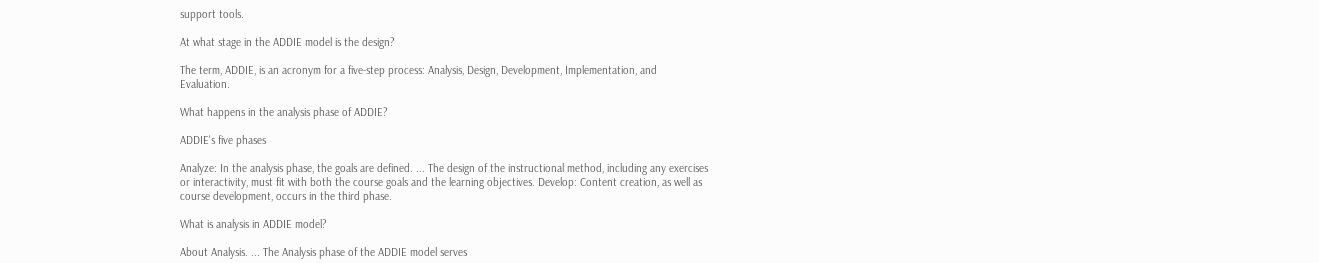support tools.

At what stage in the ADDIE model is the design?

The term, ADDIE, is an acronym for a five-step process: Analysis, Design, Development, Implementation, and Evaluation.

What happens in the analysis phase of ADDIE?

ADDIE's five phases

Analyze: In the analysis phase, the goals are defined. ... The design of the instructional method, including any exercises or interactivity, must fit with both the course goals and the learning objectives. Develop: Content creation, as well as course development, occurs in the third phase.

What is analysis in ADDIE model?

About Analysis. ... The Analysis phase of the ADDIE model serves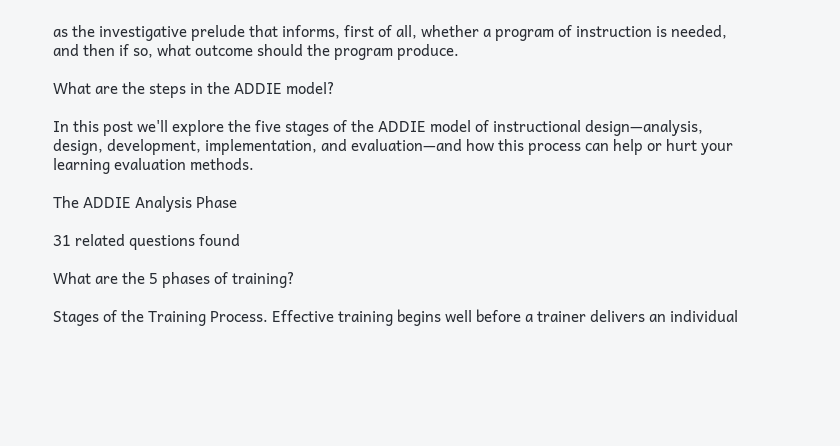as the investigative prelude that informs, first of all, whether a program of instruction is needed, and then if so, what outcome should the program produce.

What are the steps in the ADDIE model?

In this post we'll explore the five stages of the ADDIE model of instructional design—analysis, design, development, implementation, and evaluation—and how this process can help or hurt your learning evaluation methods.

The ADDIE Analysis Phase

31 related questions found

What are the 5 phases of training?

Stages of the Training Process. Effective training begins well before a trainer delivers an individual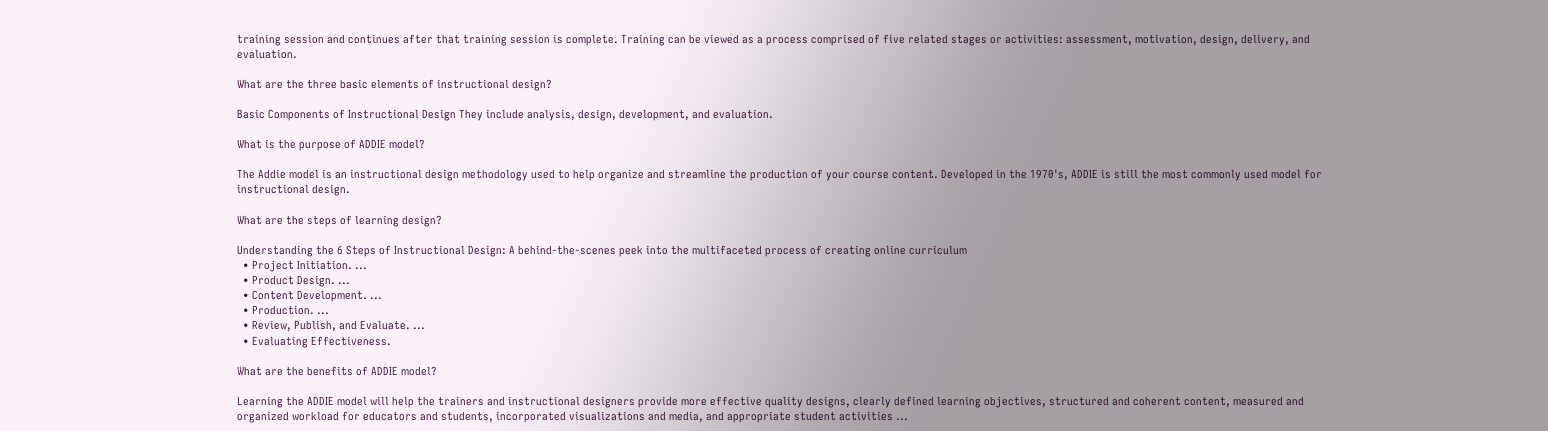training session and continues after that training session is complete. Training can be viewed as a process comprised of five related stages or activities: assessment, motivation, design, delivery, and evaluation.

What are the three basic elements of instructional design?

Basic Components of Instructional Design They include analysis, design, development, and evaluation.

What is the purpose of ADDIE model?

The Addie model is an instructional design methodology used to help organize and streamline the production of your course content. Developed in the 1970's, ADDIE is still the most commonly used model for instructional design.

What are the steps of learning design?

Understanding the 6 Steps of Instructional Design: A behind-the-scenes peek into the multifaceted process of creating online curriculum
  • Project Initiation. ...
  • Product Design. ...
  • Content Development. ...
  • Production. ...
  • Review, Publish, and Evaluate. ...
  • Evaluating Effectiveness.

What are the benefits of ADDIE model?

Learning the ADDIE model will help the trainers and instructional designers provide more effective quality designs, clearly defined learning objectives, structured and coherent content, measured and organized workload for educators and students, incorporated visualizations and media, and appropriate student activities ...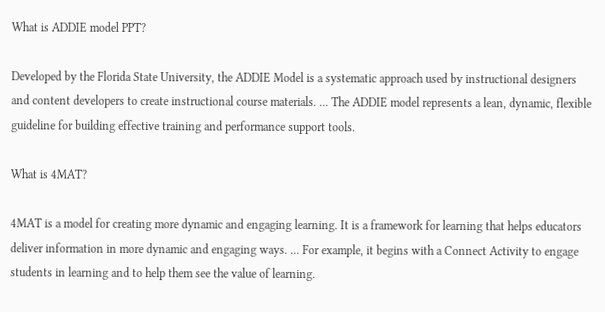What is ADDIE model PPT?

Developed by the Florida State University, the ADDIE Model is a systematic approach used by instructional designers and content developers to create instructional course materials. ... The ADDIE model represents a lean, dynamic, flexible guideline for building effective training and performance support tools.

What is 4MAT?

4MAT is a model for creating more dynamic and engaging learning. It is a framework for learning that helps educators deliver information in more dynamic and engaging ways. ... For example, it begins with a Connect Activity to engage students in learning and to help them see the value of learning.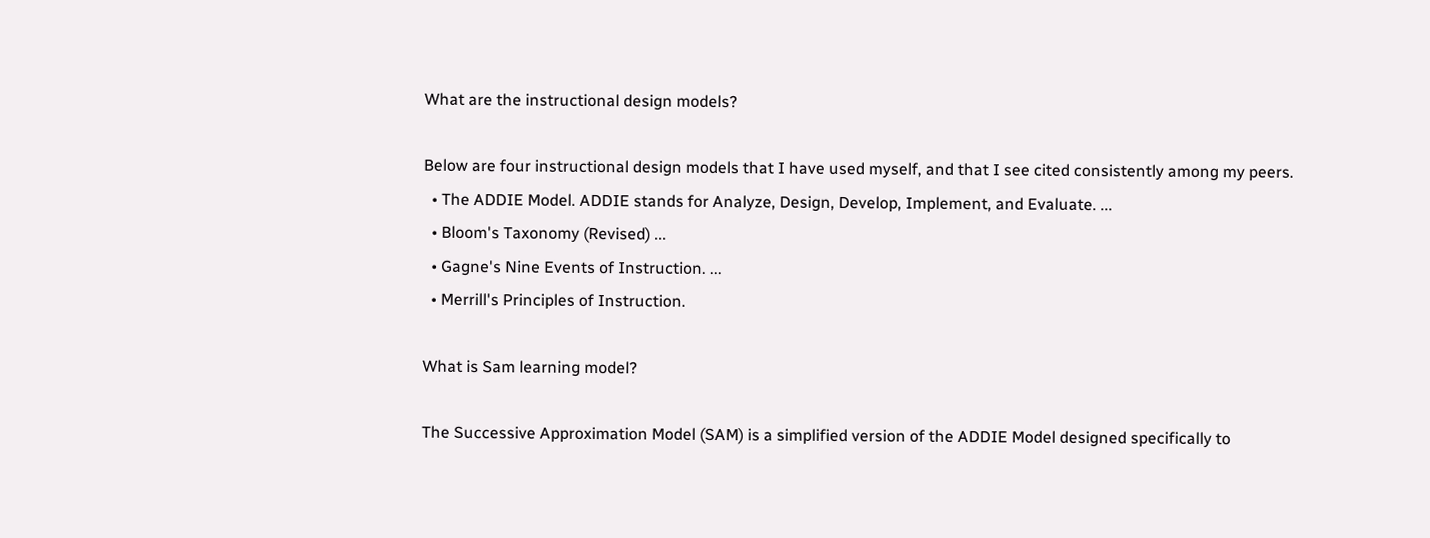What are the instructional design models?

Below are four instructional design models that I have used myself, and that I see cited consistently among my peers.
  • The ADDIE Model. ADDIE stands for Analyze, Design, Develop, Implement, and Evaluate. ...
  • Bloom's Taxonomy (Revised) ...
  • Gagne's Nine Events of Instruction. ...
  • Merrill's Principles of Instruction.

What is Sam learning model?

The Successive Approximation Model (SAM) is a simplified version of the ADDIE Model designed specifically to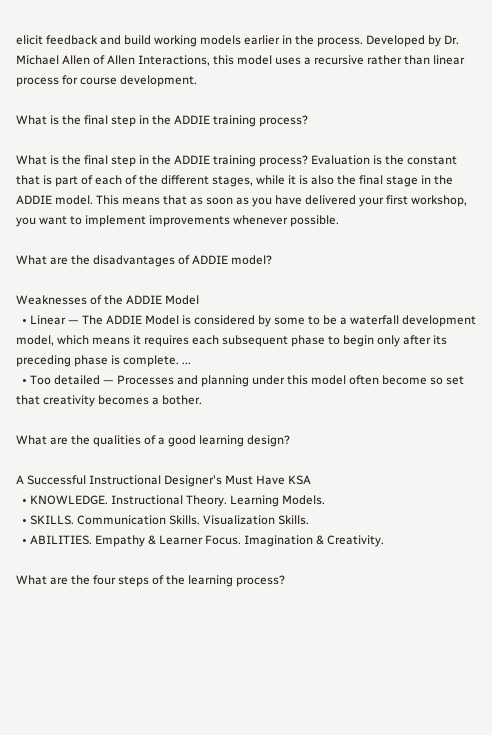elicit feedback and build working models earlier in the process. Developed by Dr. Michael Allen of Allen Interactions, this model uses a recursive rather than linear process for course development.

What is the final step in the ADDIE training process?

What is the final step in the ADDIE training process? Evaluation is the constant that is part of each of the different stages, while it is also the final stage in the ADDIE model. This means that as soon as you have delivered your first workshop, you want to implement improvements whenever possible.

What are the disadvantages of ADDIE model?

Weaknesses of the ADDIE Model
  • Linear — The ADDIE Model is considered by some to be a waterfall development model, which means it requires each subsequent phase to begin only after its preceding phase is complete. ...
  • Too detailed — Processes and planning under this model often become so set that creativity becomes a bother.

What are the qualities of a good learning design?

A Successful Instructional Designer's Must Have KSA
  • KNOWLEDGE. Instructional Theory. Learning Models.
  • SKILLS. Communication Skills. Visualization Skills.
  • ABILITIES. Empathy & Learner Focus. Imagination & Creativity.

What are the four steps of the learning process?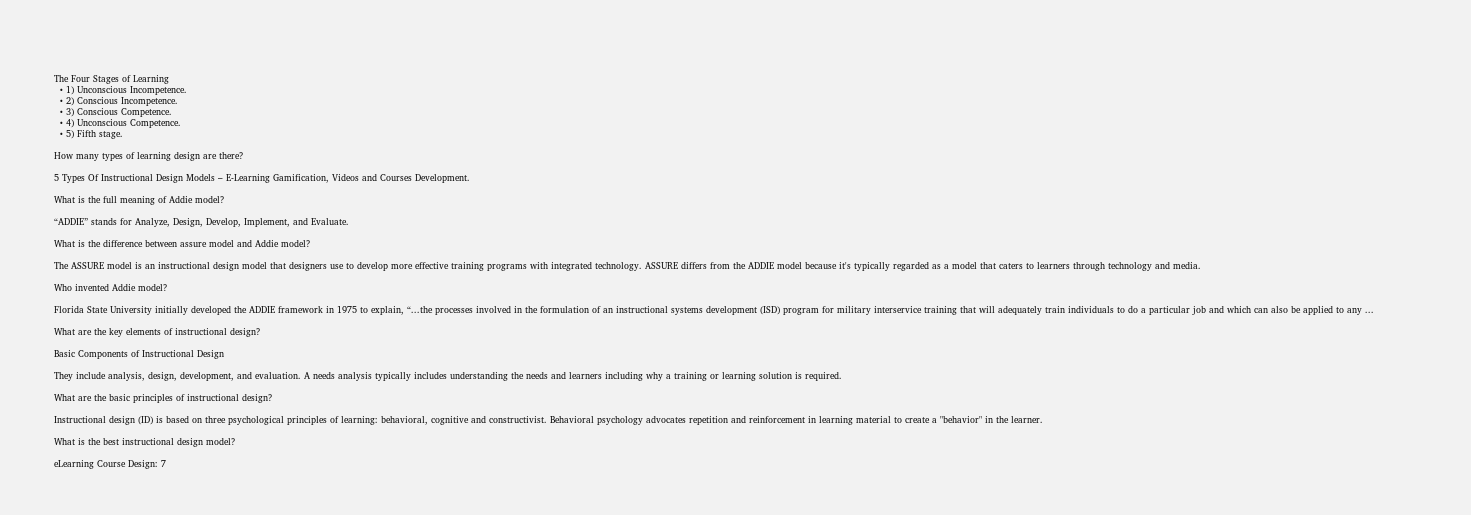The Four Stages of Learning
  • 1) Unconscious Incompetence.
  • 2) Conscious Incompetence.
  • 3) Conscious Competence.
  • 4) Unconscious Competence.
  • 5) Fifth stage.

How many types of learning design are there?

5 Types Of Instructional Design Models – E-Learning Gamification, Videos and Courses Development.

What is the full meaning of Addie model?

“ADDIE” stands for Analyze, Design, Develop, Implement, and Evaluate.

What is the difference between assure model and Addie model?

The ASSURE model is an instructional design model that designers use to develop more effective training programs with integrated technology. ASSURE differs from the ADDIE model because it's typically regarded as a model that caters to learners through technology and media.

Who invented Addie model?

Florida State University initially developed the ADDIE framework in 1975 to explain, “...the processes involved in the formulation of an instructional systems development (ISD) program for military interservice training that will adequately train individuals to do a particular job and which can also be applied to any ...

What are the key elements of instructional design?

Basic Components of Instructional Design

They include analysis, design, development, and evaluation. A needs analysis typically includes understanding the needs and learners including why a training or learning solution is required.

What are the basic principles of instructional design?

Instructional design (ID) is based on three psychological principles of learning: behavioral, cognitive and constructivist. Behavioral psychology advocates repetition and reinforcement in learning material to create a "behavior" in the learner.

What is the best instructional design model?

eLearning Course Design: 7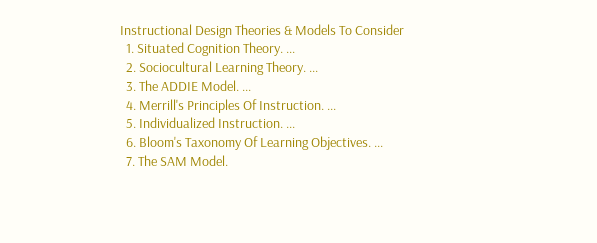Instructional Design Theories & Models To Consider
  1. Situated Cognition Theory. ...
  2. Sociocultural Learning Theory. ...
  3. The ADDIE Model. ...
  4. Merrill's Principles Of Instruction. ...
  5. Individualized Instruction. ...
  6. Bloom's Taxonomy Of Learning Objectives. ...
  7. The SAM Model.